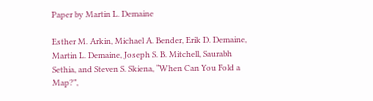Paper by Martin L. Demaine

Esther M. Arkin, Michael A. Bender, Erik D. Demaine, Martin L. Demaine, Joseph S. B. Mitchell, Saurabh Sethia, and Steven S. Skiena, “When Can You Fold a Map?”,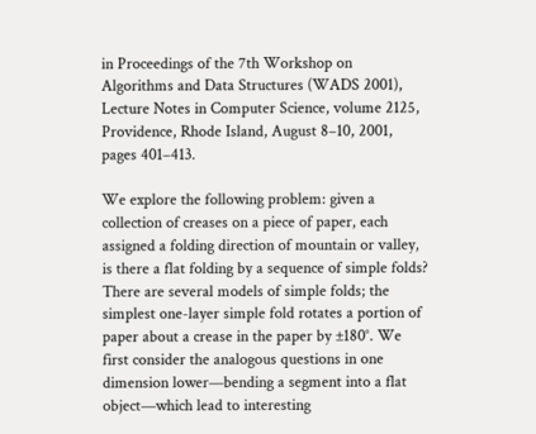in Proceedings of the 7th Workshop on Algorithms and Data Structures (WADS 2001), Lecture Notes in Computer Science, volume 2125, Providence, Rhode Island, August 8–10, 2001, pages 401–413.

We explore the following problem: given a collection of creases on a piece of paper, each assigned a folding direction of mountain or valley, is there a flat folding by a sequence of simple folds? There are several models of simple folds; the simplest one-layer simple fold rotates a portion of paper about a crease in the paper by ±180°. We first consider the analogous questions in one dimension lower—bending a segment into a flat object—which lead to interesting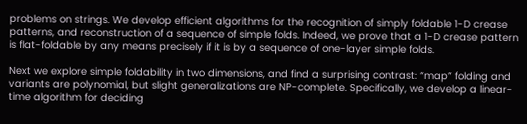problems on strings. We develop efficient algorithms for the recognition of simply foldable 1-D crease patterns, and reconstruction of a sequence of simple folds. Indeed, we prove that a 1-D crease pattern is flat-foldable by any means precisely if it is by a sequence of one-layer simple folds.

Next we explore simple foldability in two dimensions, and find a surprising contrast: “map” folding and variants are polynomial, but slight generalizations are NP-complete. Specifically, we develop a linear-time algorithm for deciding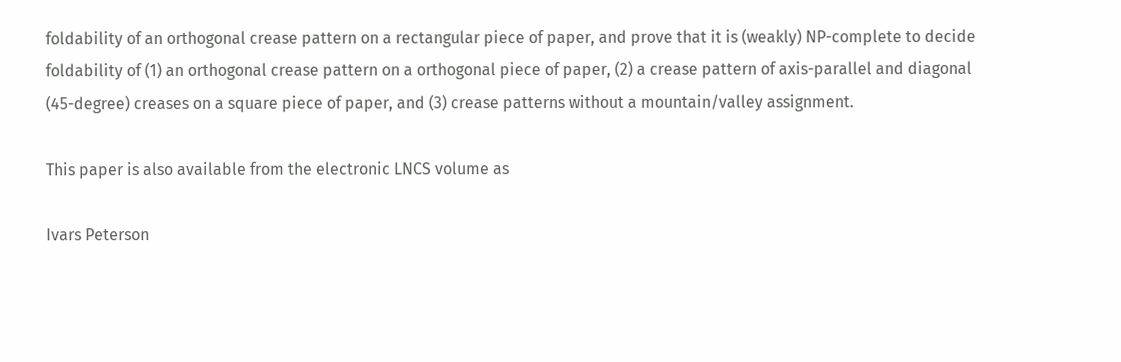foldability of an orthogonal crease pattern on a rectangular piece of paper, and prove that it is (weakly) NP-complete to decide foldability of (1) an orthogonal crease pattern on a orthogonal piece of paper, (2) a crease pattern of axis-parallel and diagonal (45-degree) creases on a square piece of paper, and (3) crease patterns without a mountain/valley assignment.

This paper is also available from the electronic LNCS volume as

Ivars Peterson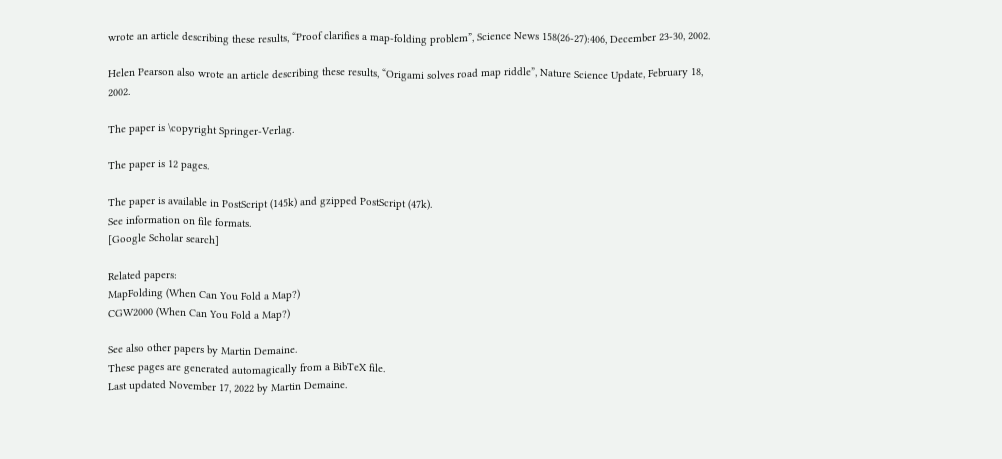wrote an article describing these results, “Proof clarifies a map-folding problem”, Science News 158(26-27):406, December 23-30, 2002.

Helen Pearson also wrote an article describing these results, “Origami solves road map riddle”, Nature Science Update, February 18, 2002.

The paper is \copyright Springer-Verlag.

The paper is 12 pages.

The paper is available in PostScript (145k) and gzipped PostScript (47k).
See information on file formats.
[Google Scholar search]

Related papers:
MapFolding (When Can You Fold a Map?)
CGW2000 (When Can You Fold a Map?)

See also other papers by Martin Demaine.
These pages are generated automagically from a BibTeX file.
Last updated November 17, 2022 by Martin Demaine.